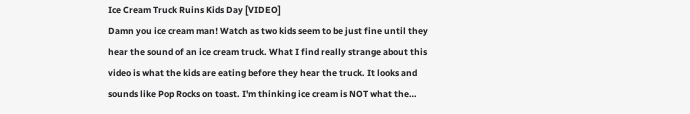Ice Cream Truck Ruins Kids Day [VIDEO]
Damn you ice cream man! Watch as two kids seem to be just fine until they hear the sound of an ice cream truck. What I find really strange about this video is what the kids are eating before they hear the truck. It looks and sounds like Pop Rocks on toast. I'm thinking ice cream is NOT what the…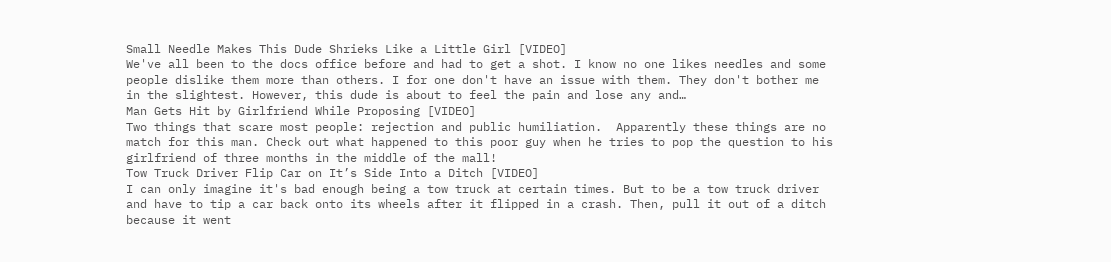Small Needle Makes This Dude Shrieks Like a Little Girl [VIDEO]
We've all been to the docs office before and had to get a shot. I know no one likes needles and some people dislike them more than others. I for one don't have an issue with them. They don't bother me in the slightest. However, this dude is about to feel the pain and lose any and…
Man Gets Hit by Girlfriend While Proposing [VIDEO]
Two things that scare most people: rejection and public humiliation.  Apparently these things are no match for this man. Check out what happened to this poor guy when he tries to pop the question to his girlfriend of three months in the middle of the mall!
Tow Truck Driver Flip Car on It’s Side Into a Ditch [VIDEO]
I can only imagine it's bad enough being a tow truck at certain times. But to be a tow truck driver and have to tip a car back onto its wheels after it flipped in a crash. Then, pull it out of a ditch because it went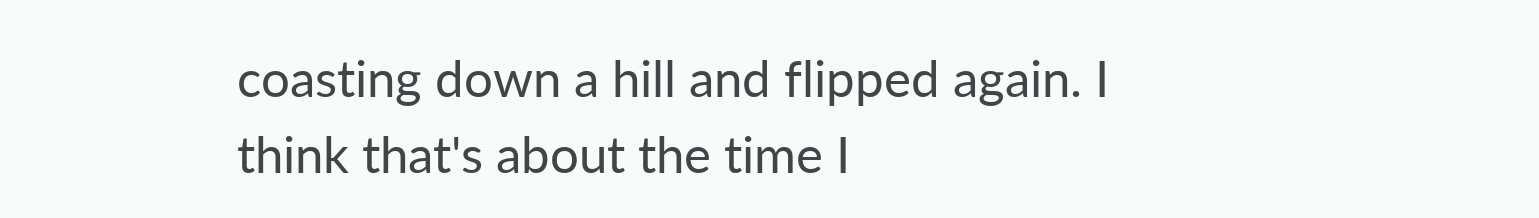coasting down a hill and flipped again. I think that's about the time I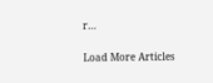r…

Load More Articles